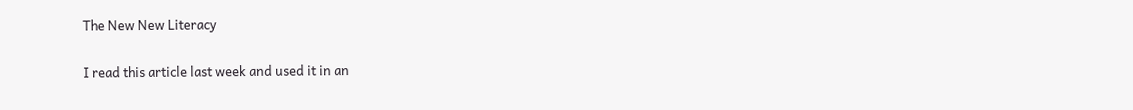The New New Literacy

I read this article last week and used it in an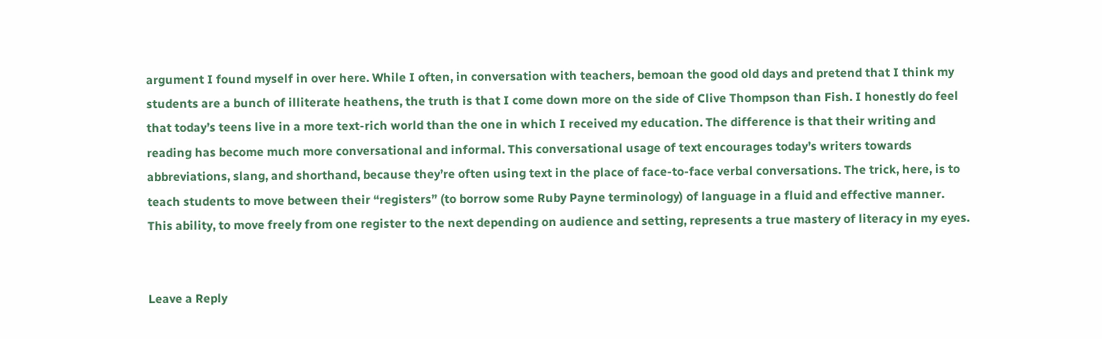argument I found myself in over here. While I often, in conversation with teachers, bemoan the good old days and pretend that I think my students are a bunch of illiterate heathens, the truth is that I come down more on the side of Clive Thompson than Fish. I honestly do feel that today’s teens live in a more text-rich world than the one in which I received my education. The difference is that their writing and reading has become much more conversational and informal. This conversational usage of text encourages today’s writers towards abbreviations, slang, and shorthand, because they’re often using text in the place of face-to-face verbal conversations. The trick, here, is to teach students to move between their “registers” (to borrow some Ruby Payne terminology) of language in a fluid and effective manner. This ability, to move freely from one register to the next depending on audience and setting, represents a true mastery of literacy in my eyes.


Leave a Reply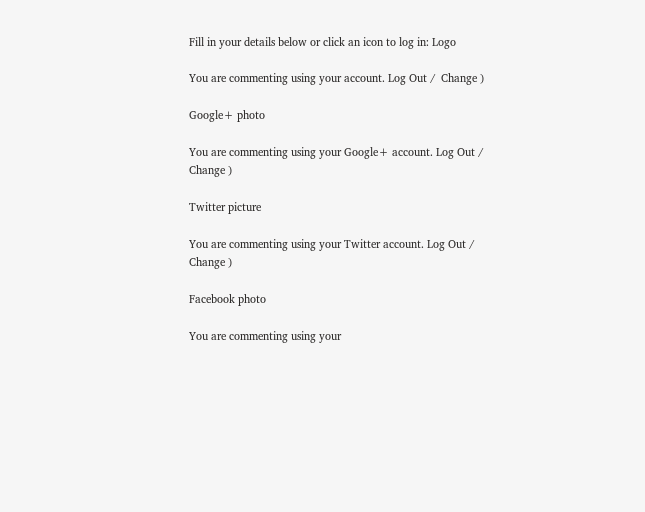Fill in your details below or click an icon to log in: Logo

You are commenting using your account. Log Out /  Change )

Google+ photo

You are commenting using your Google+ account. Log Out /  Change )

Twitter picture

You are commenting using your Twitter account. Log Out /  Change )

Facebook photo

You are commenting using your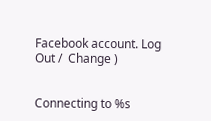Facebook account. Log Out /  Change )


Connecting to %s